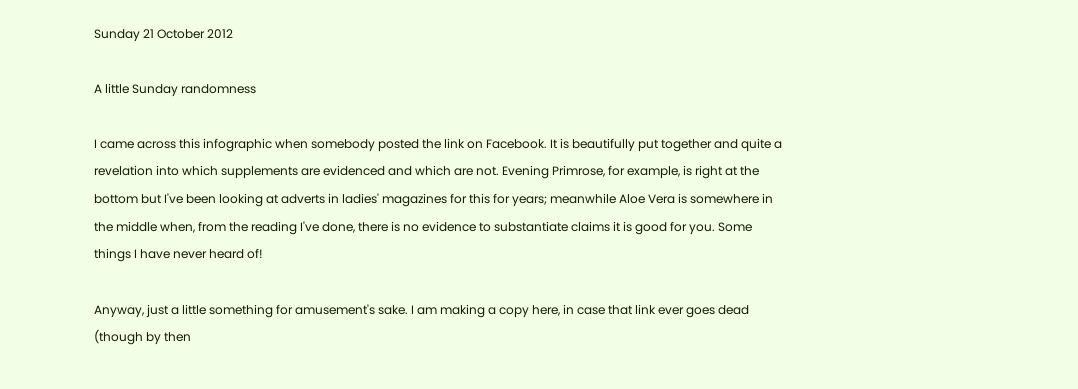Sunday 21 October 2012

A little Sunday randomness

I came across this infographic when somebody posted the link on Facebook. It is beautifully put together and quite a revelation into which supplements are evidenced and which are not. Evening Primrose, for example, is right at the bottom but I've been looking at adverts in ladies' magazines for this for years; meanwhile Aloe Vera is somewhere in the middle when, from the reading I've done, there is no evidence to substantiate claims it is good for you. Some things I have never heard of!

Anyway, just a little something for amusement's sake. I am making a copy here, in case that link ever goes dead (though by then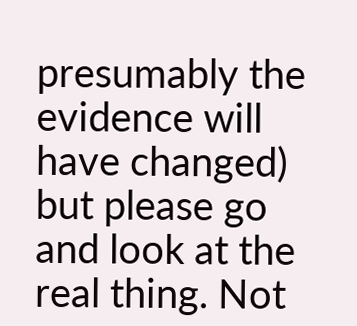presumably the evidence will have changed) but please go and look at the real thing. Not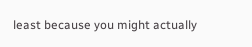least because you might actually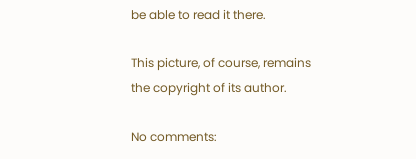be able to read it there.

This picture, of course, remains the copyright of its author.

No comments: